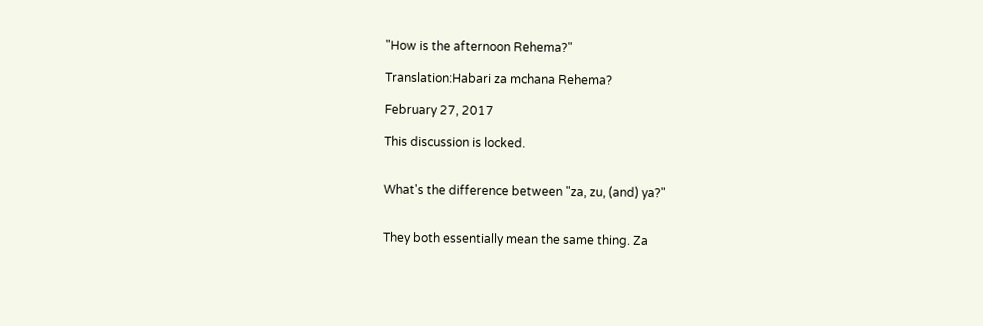"How is the afternoon Rehema?"

Translation:Habari za mchana Rehema?

February 27, 2017

This discussion is locked.


What's the difference between "za, zu, (and) ya?"


They both essentially mean the same thing. Za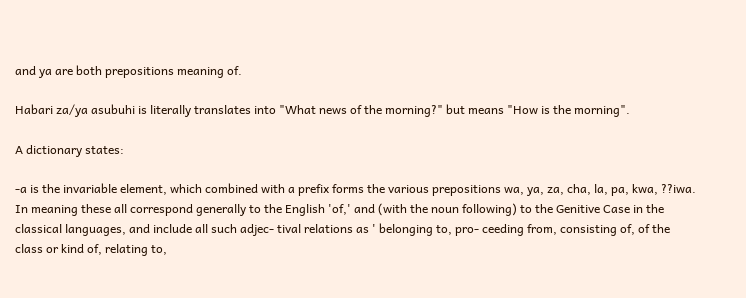and ya are both prepositions meaning of.

Habari za/ya asubuhi is literally translates into "What news of the morning?" but means "How is the morning".

A dictionary states:

-a is the invariable element, which combined with a prefix forms the various prepositions wa, ya, za, cha, la, pa, kwa, ??iwa. In meaning these all correspond generally to the English 'of,' and (with the noun following) to the Genitive Case in the classical languages, and include all such adjec- tival relations as ' belonging to, pro- ceeding from, consisting of, of the class or kind of, relating to,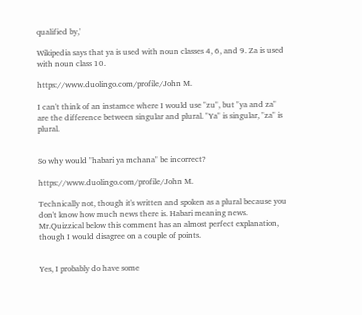qualified by,'

Wikipedia says that ya is used with noun classes 4, 6, and 9. Za is used with noun class 10.

https://www.duolingo.com/profile/John M.

I can't think of an instamce where I would use "zu", but "ya and za" are the difference between singular and plural. "Ya" is singular, "za" is plural.


So why would "habari ya mchana" be incorrect?

https://www.duolingo.com/profile/John M.

Technically not, though it's written and spoken as a plural because you don't know how much news there is. Habari meaning news. Mr.Quizzical below this comment has an almost perfect explanation, though I would disagree on a couple of points.


Yes, I probably do have some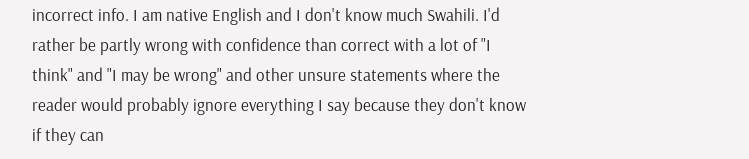incorrect info. I am native English and I don't know much Swahili. I'd rather be partly wrong with confidence than correct with a lot of "I think" and "I may be wrong" and other unsure statements where the reader would probably ignore everything I say because they don't know if they can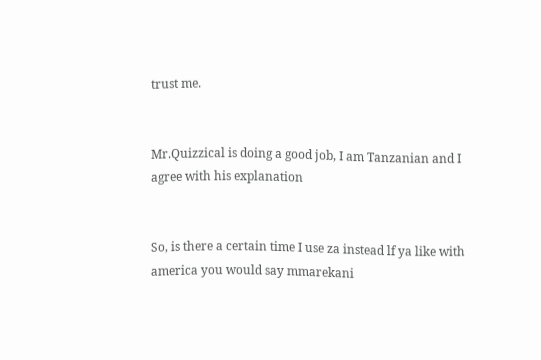trust me.


Mr.Quizzical is doing a good job, I am Tanzanian and I agree with his explanation


So, is there a certain time I use za instead lf ya like with america you would say mmarekani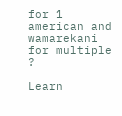for 1 american and wamarekani for multiple ?

Learn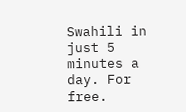Swahili in just 5 minutes a day. For free.